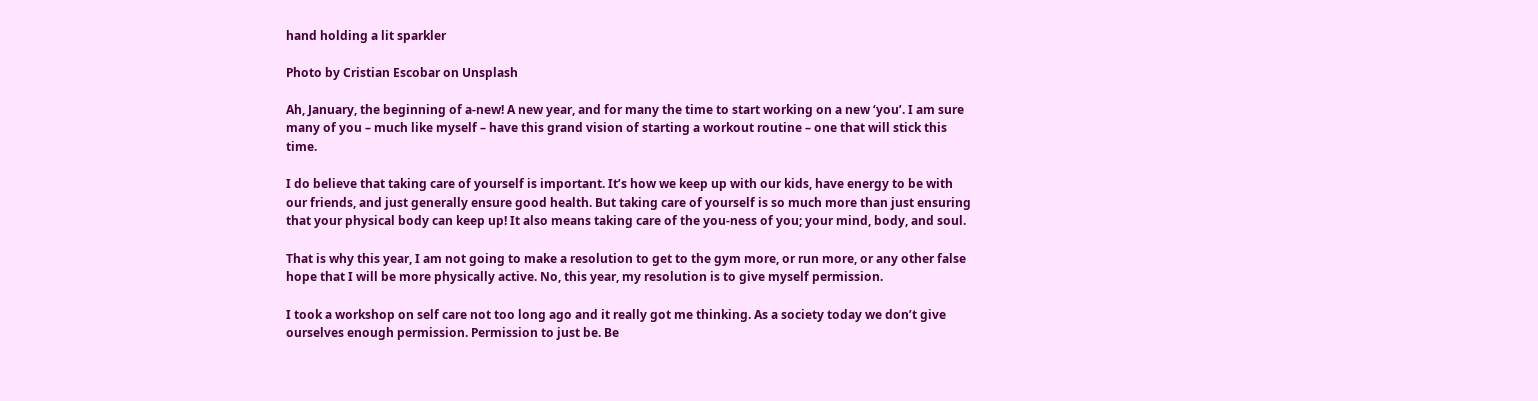hand holding a lit sparkler

Photo by Cristian Escobar on Unsplash

Ah, January, the beginning of a-new! A new year, and for many the time to start working on a new ‘you’. I am sure many of you – much like myself – have this grand vision of starting a workout routine – one that will stick this time.

I do believe that taking care of yourself is important. It’s how we keep up with our kids, have energy to be with our friends, and just generally ensure good health. But taking care of yourself is so much more than just ensuring that your physical body can keep up! It also means taking care of the you-ness of you; your mind, body, and soul.

That is why this year, I am not going to make a resolution to get to the gym more, or run more, or any other false hope that I will be more physically active. No, this year, my resolution is to give myself permission.

I took a workshop on self care not too long ago and it really got me thinking. As a society today we don’t give ourselves enough permission. Permission to just be. Be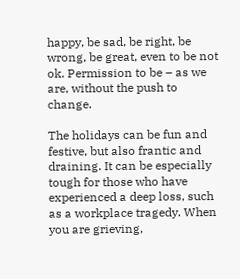happy, be sad, be right, be wrong, be great, even to be not ok. Permission to be – as we are, without the push to change.

The holidays can be fun and festive, but also frantic and draining. It can be especially tough for those who have experienced a deep loss, such as a workplace tragedy. When you are grieving,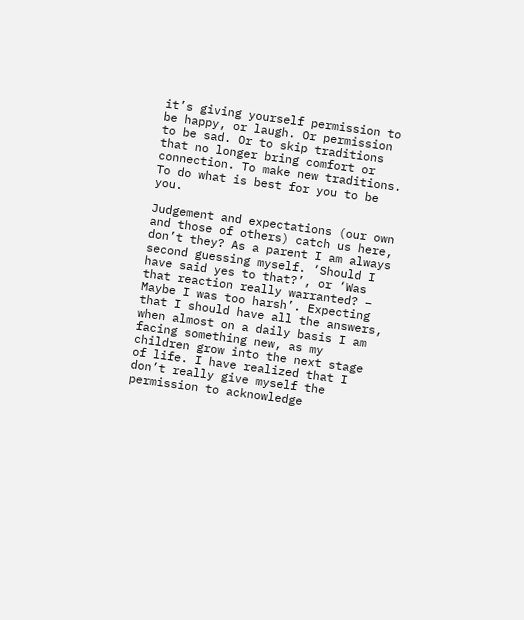it’s giving yourself permission to be happy, or laugh. Or permission to be sad. Or to skip traditions that no longer bring comfort or connection. To make new traditions. To do what is best for you to be you.

Judgement and expectations (our own and those of others) catch us here, don’t they? As a parent I am always second guessing myself. ‘Should I have said yes to that?’, or ‘Was that reaction really warranted? – Maybe I was too harsh’. Expecting that I should have all the answers, when almost on a daily basis I am facing something new, as my children grow into the next stage of life. I have realized that I don’t really give myself the permission to acknowledge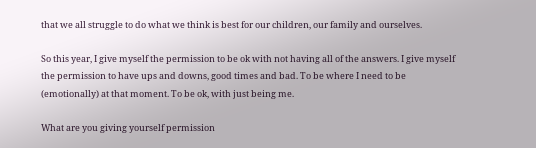that we all struggle to do what we think is best for our children, our family and ourselves.

So this year, I give myself the permission to be ok with not having all of the answers. I give myself the permission to have ups and downs, good times and bad. To be where I need to be (emotionally) at that moment. To be ok, with just being me.

What are you giving yourself permission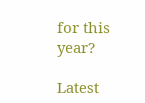for this year?

Latest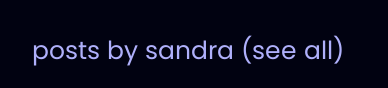posts by sandra (see all)